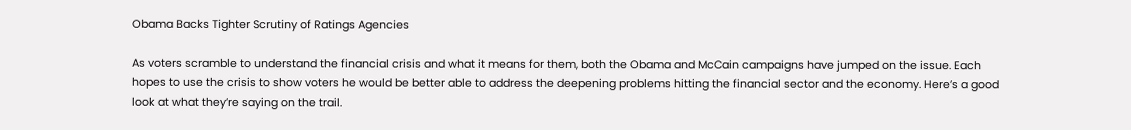Obama Backs Tighter Scrutiny of Ratings Agencies

As voters scramble to understand the financial crisis and what it means for them, both the Obama and McCain campaigns have jumped on the issue. Each hopes to use the crisis to show voters he would be better able to address the deepening problems hitting the financial sector and the economy. Here’s a good look at what they’re saying on the trail.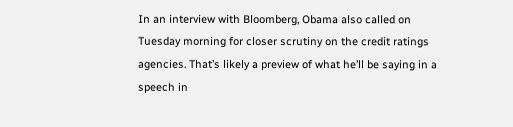In an interview with Bloomberg, Obama also called on Tuesday morning for closer scrutiny on the credit ratings agencies. That’s likely a preview of what he’ll be saying in a speech in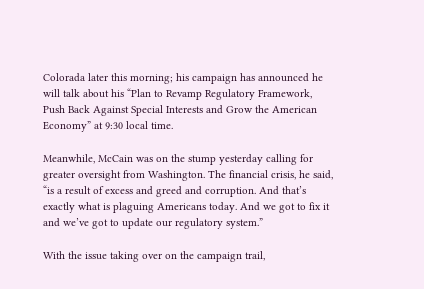Colorada later this morning; his campaign has announced he will talk about his “Plan to Revamp Regulatory Framework, Push Back Against Special Interests and Grow the American Economy” at 9:30 local time.

Meanwhile, McCain was on the stump yesterday calling for greater oversight from Washington. The financial crisis, he said, “is a result of excess and greed and corruption. And that’s exactly what is plaguing Americans today. And we got to fix it and we’ve got to update our regulatory system.”

With the issue taking over on the campaign trail,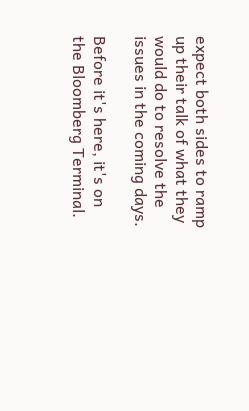expect both sides to ramp up their talk of what they would do to resolve the issues in the coming days.

Before it's here, it's on the Bloomberg Terminal.